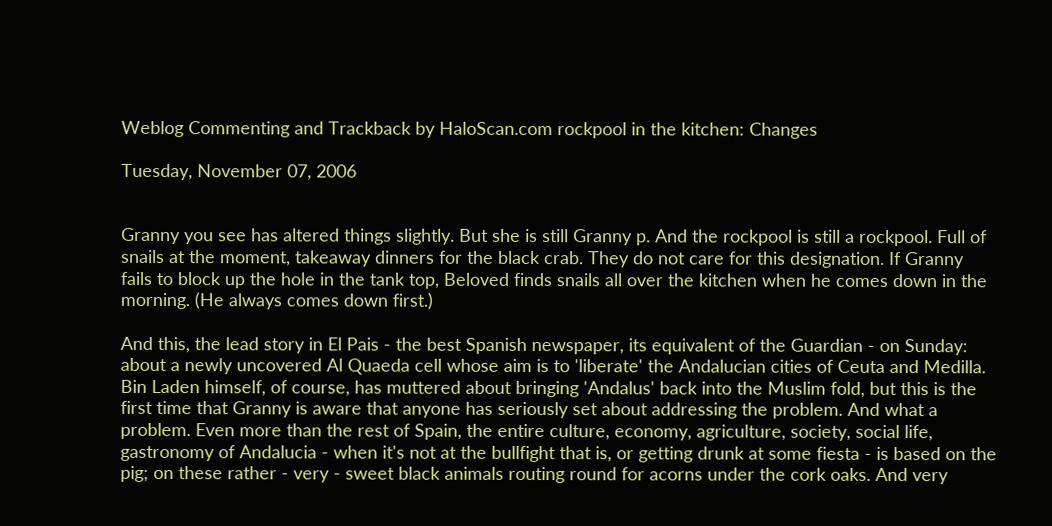Weblog Commenting and Trackback by HaloScan.com rockpool in the kitchen: Changes

Tuesday, November 07, 2006


Granny you see has altered things slightly. But she is still Granny p. And the rockpool is still a rockpool. Full of snails at the moment, takeaway dinners for the black crab. They do not care for this designation. If Granny fails to block up the hole in the tank top, Beloved finds snails all over the kitchen when he comes down in the morning. (He always comes down first.)

And this, the lead story in El Pais - the best Spanish newspaper, its equivalent of the Guardian - on Sunday: about a newly uncovered Al Quaeda cell whose aim is to 'liberate' the Andalucian cities of Ceuta and Medilla. Bin Laden himself, of course, has muttered about bringing 'Andalus' back into the Muslim fold, but this is the first time that Granny is aware that anyone has seriously set about addressing the problem. And what a problem. Even more than the rest of Spain, the entire culture, economy, agriculture, society, social life, gastronomy of Andalucia - when it's not at the bullfight that is, or getting drunk at some fiesta - is based on the pig; on these rather - very - sweet black animals routing round for acorns under the cork oaks. And very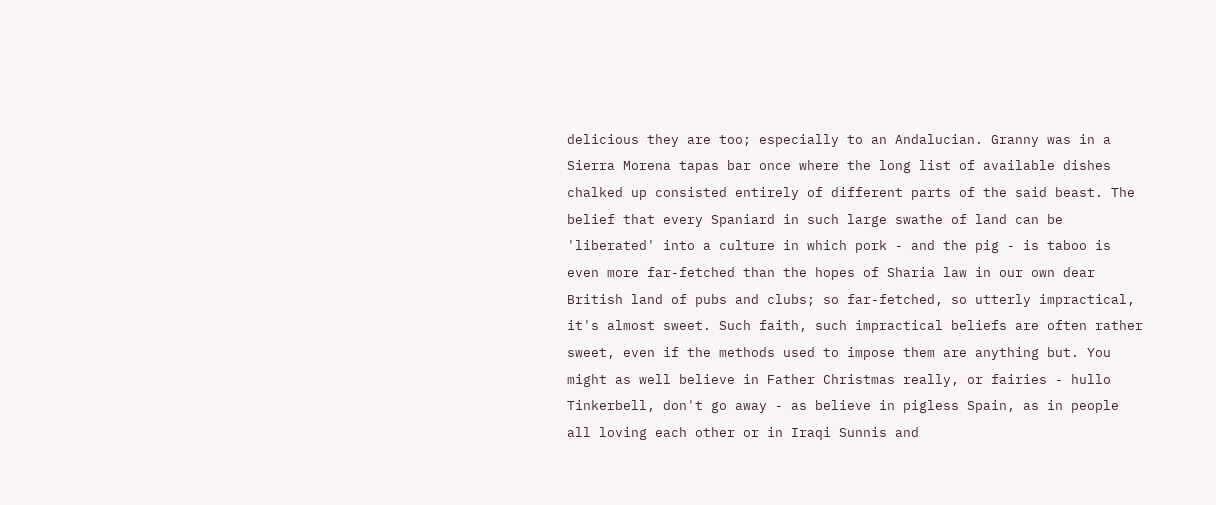delicious they are too; especially to an Andalucian. Granny was in a Sierra Morena tapas bar once where the long list of available dishes chalked up consisted entirely of different parts of the said beast. The belief that every Spaniard in such large swathe of land can be 'liberated' into a culture in which pork - and the pig - is taboo is even more far-fetched than the hopes of Sharia law in our own dear British land of pubs and clubs; so far-fetched, so utterly impractical, it's almost sweet. Such faith, such impractical beliefs are often rather sweet, even if the methods used to impose them are anything but. You might as well believe in Father Christmas really, or fairies - hullo Tinkerbell, don't go away - as believe in pigless Spain, as in people all loving each other or in Iraqi Sunnis and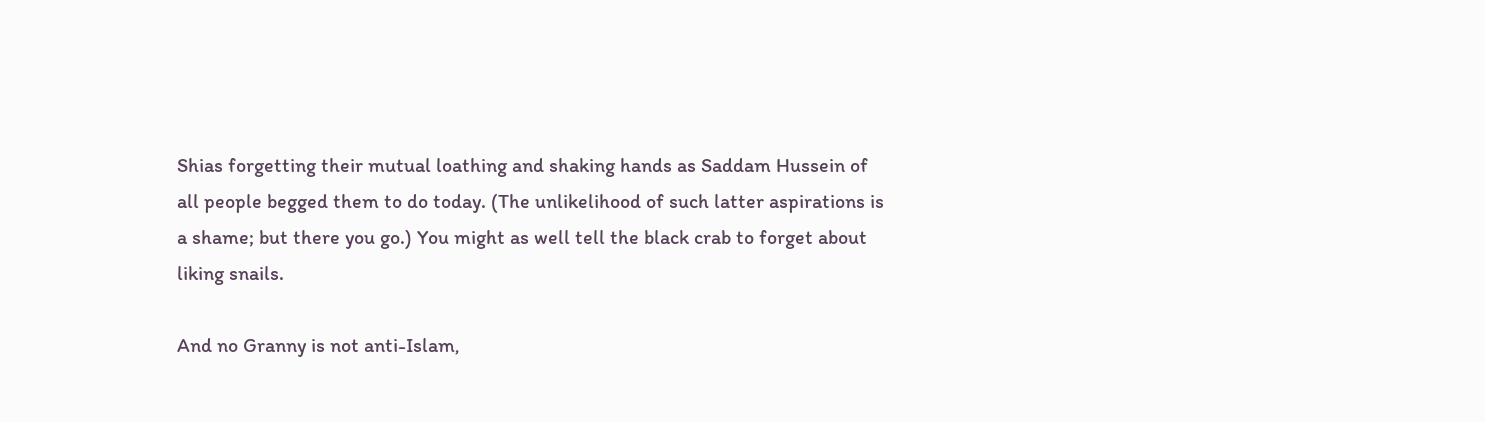Shias forgetting their mutual loathing and shaking hands as Saddam Hussein of all people begged them to do today. (The unlikelihood of such latter aspirations is a shame; but there you go.) You might as well tell the black crab to forget about liking snails.

And no Granny is not anti-Islam,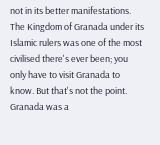not in its better manifestations. The Kingdom of Granada under its Islamic rulers was one of the most civilised there's ever been; you only have to visit Granada to know. But that's not the point. Granada was a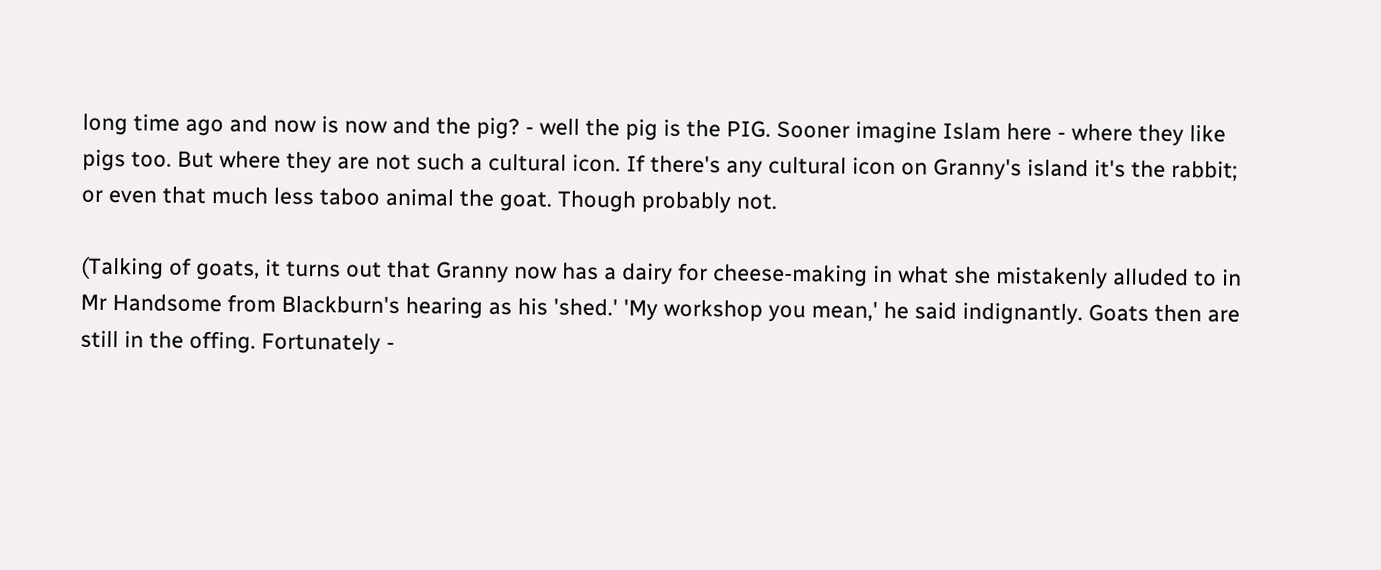long time ago and now is now and the pig? - well the pig is the PIG. Sooner imagine Islam here - where they like pigs too. But where they are not such a cultural icon. If there's any cultural icon on Granny's island it's the rabbit; or even that much less taboo animal the goat. Though probably not.

(Talking of goats, it turns out that Granny now has a dairy for cheese-making in what she mistakenly alluded to in Mr Handsome from Blackburn's hearing as his 'shed.' 'My workshop you mean,' he said indignantly. Goats then are still in the offing. Fortunately -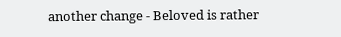another change - Beloved is rather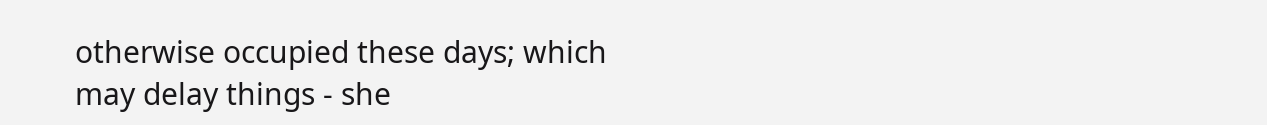otherwise occupied these days; which may delay things - she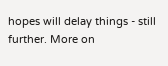hopes will delay things - still further. More on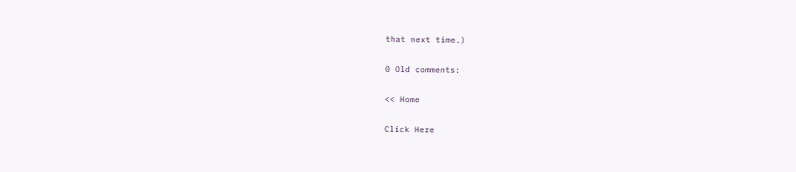that next time.)

0 Old comments:

<< Home

Click Here